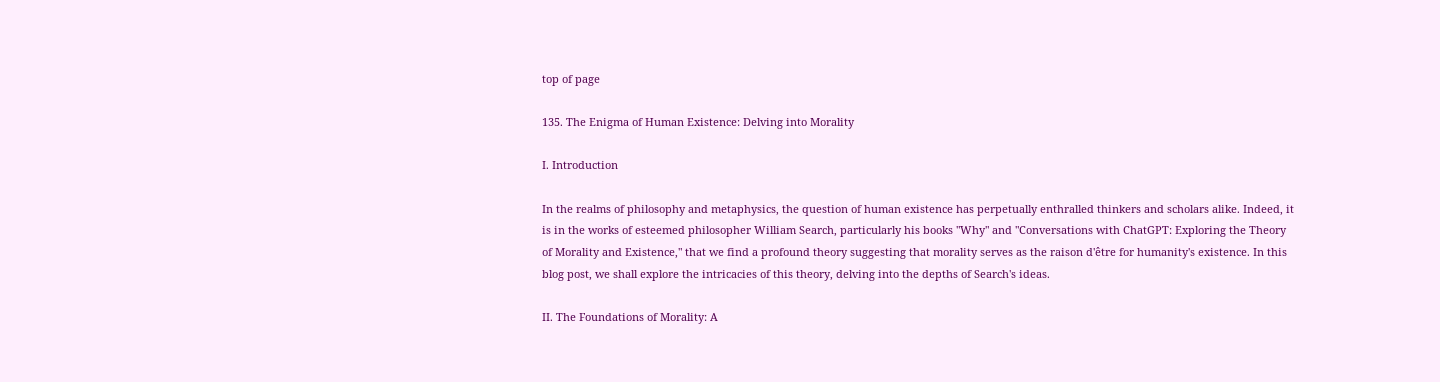top of page

135. The Enigma of Human Existence: Delving into Morality

I. Introduction

In the realms of philosophy and metaphysics, the question of human existence has perpetually enthralled thinkers and scholars alike. Indeed, it is in the works of esteemed philosopher William Search, particularly his books "Why" and "Conversations with ChatGPT: Exploring the Theory of Morality and Existence," that we find a profound theory suggesting that morality serves as the raison d'être for humanity's existence. In this blog post, we shall explore the intricacies of this theory, delving into the depths of Search's ideas.

II. The Foundations of Morality: A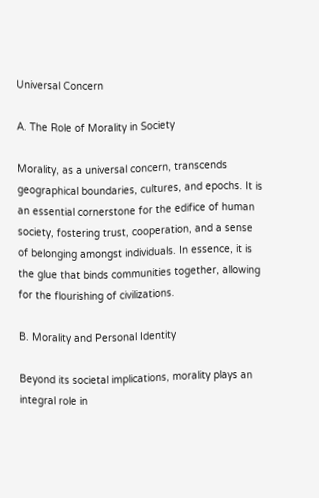Universal Concern

A. The Role of Morality in Society

Morality, as a universal concern, transcends geographical boundaries, cultures, and epochs. It is an essential cornerstone for the edifice of human society, fostering trust, cooperation, and a sense of belonging amongst individuals. In essence, it is the glue that binds communities together, allowing for the flourishing of civilizations.

B. Morality and Personal Identity

Beyond its societal implications, morality plays an integral role in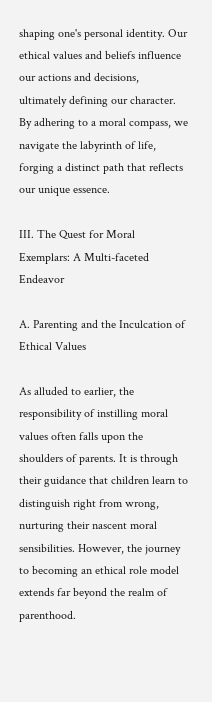shaping one's personal identity. Our ethical values and beliefs influence our actions and decisions, ultimately defining our character. By adhering to a moral compass, we navigate the labyrinth of life, forging a distinct path that reflects our unique essence.

III. The Quest for Moral Exemplars: A Multi-faceted Endeavor

A. Parenting and the Inculcation of Ethical Values

As alluded to earlier, the responsibility of instilling moral values often falls upon the shoulders of parents. It is through their guidance that children learn to distinguish right from wrong, nurturing their nascent moral sensibilities. However, the journey to becoming an ethical role model extends far beyond the realm of parenthood.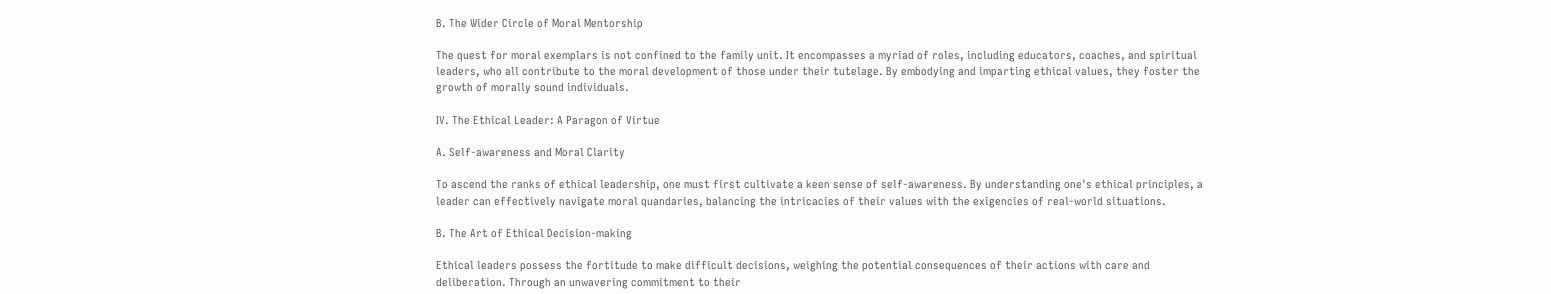B. The Wider Circle of Moral Mentorship

The quest for moral exemplars is not confined to the family unit. It encompasses a myriad of roles, including educators, coaches, and spiritual leaders, who all contribute to the moral development of those under their tutelage. By embodying and imparting ethical values, they foster the growth of morally sound individuals.

IV. The Ethical Leader: A Paragon of Virtue

A. Self-awareness and Moral Clarity

To ascend the ranks of ethical leadership, one must first cultivate a keen sense of self-awareness. By understanding one's ethical principles, a leader can effectively navigate moral quandaries, balancing the intricacies of their values with the exigencies of real-world situations.

B. The Art of Ethical Decision-making

Ethical leaders possess the fortitude to make difficult decisions, weighing the potential consequences of their actions with care and deliberation. Through an unwavering commitment to their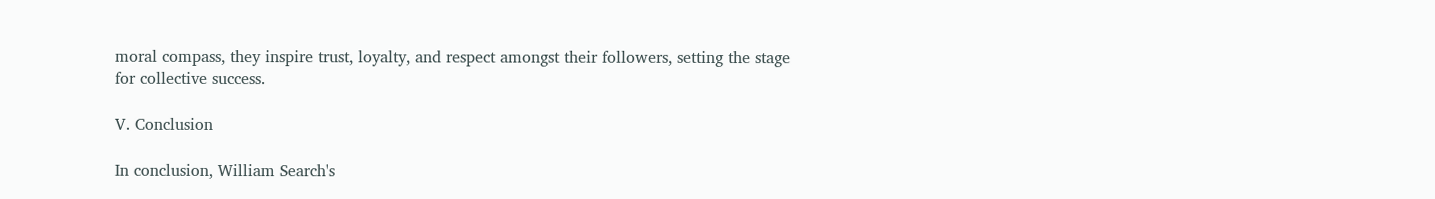moral compass, they inspire trust, loyalty, and respect amongst their followers, setting the stage for collective success.

V. Conclusion

In conclusion, William Search's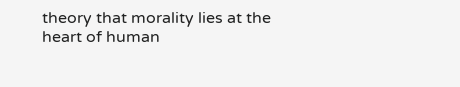theory that morality lies at the heart of human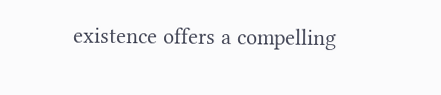existence offers a compelling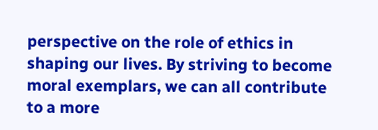perspective on the role of ethics in shaping our lives. By striving to become moral exemplars, we can all contribute to a more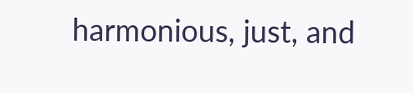harmonious, just, and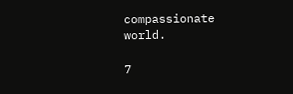compassionate world.

7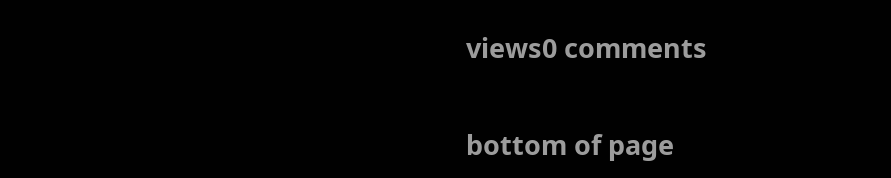views0 comments


bottom of page